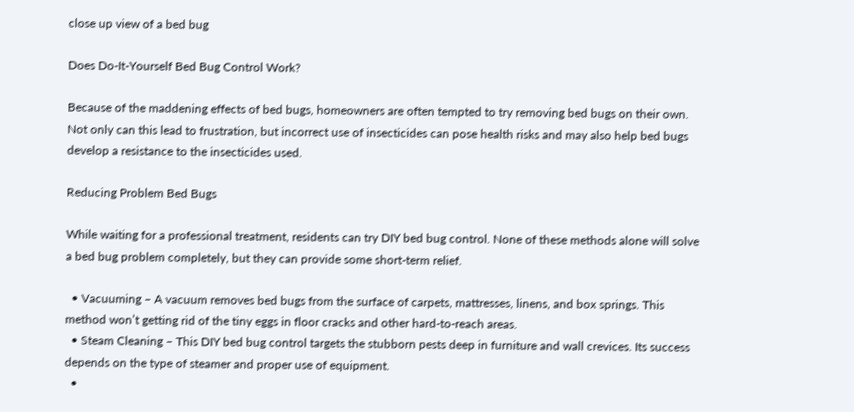close up view of a bed bug

Does Do-It-Yourself Bed Bug Control Work?

Because of the maddening effects of bed bugs, homeowners are often tempted to try removing bed bugs on their own. Not only can this lead to frustration, but incorrect use of insecticides can pose health risks and may also help bed bugs develop a resistance to the insecticides used.

Reducing Problem Bed Bugs

While waiting for a professional treatment, residents can try DIY bed bug control. None of these methods alone will solve a bed bug problem completely, but they can provide some short-term relief.

  • Vacuuming – A vacuum removes bed bugs from the surface of carpets, mattresses, linens, and box springs. This method won’t getting rid of the tiny eggs in floor cracks and other hard-to-reach areas.
  • Steam Cleaning – This DIY bed bug control targets the stubborn pests deep in furniture and wall crevices. Its success depends on the type of steamer and proper use of equipment.
  •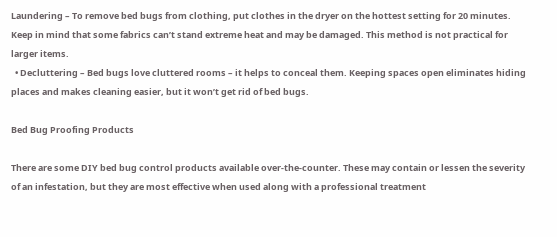Laundering – To remove bed bugs from clothing, put clothes in the dryer on the hottest setting for 20 minutes. Keep in mind that some fabrics can’t stand extreme heat and may be damaged. This method is not practical for larger items.
  • Decluttering – Bed bugs love cluttered rooms – it helps to conceal them. Keeping spaces open eliminates hiding places and makes cleaning easier, but it won’t get rid of bed bugs.

Bed Bug Proofing Products

There are some DIY bed bug control products available over-the-counter. These may contain or lessen the severity of an infestation, but they are most effective when used along with a professional treatment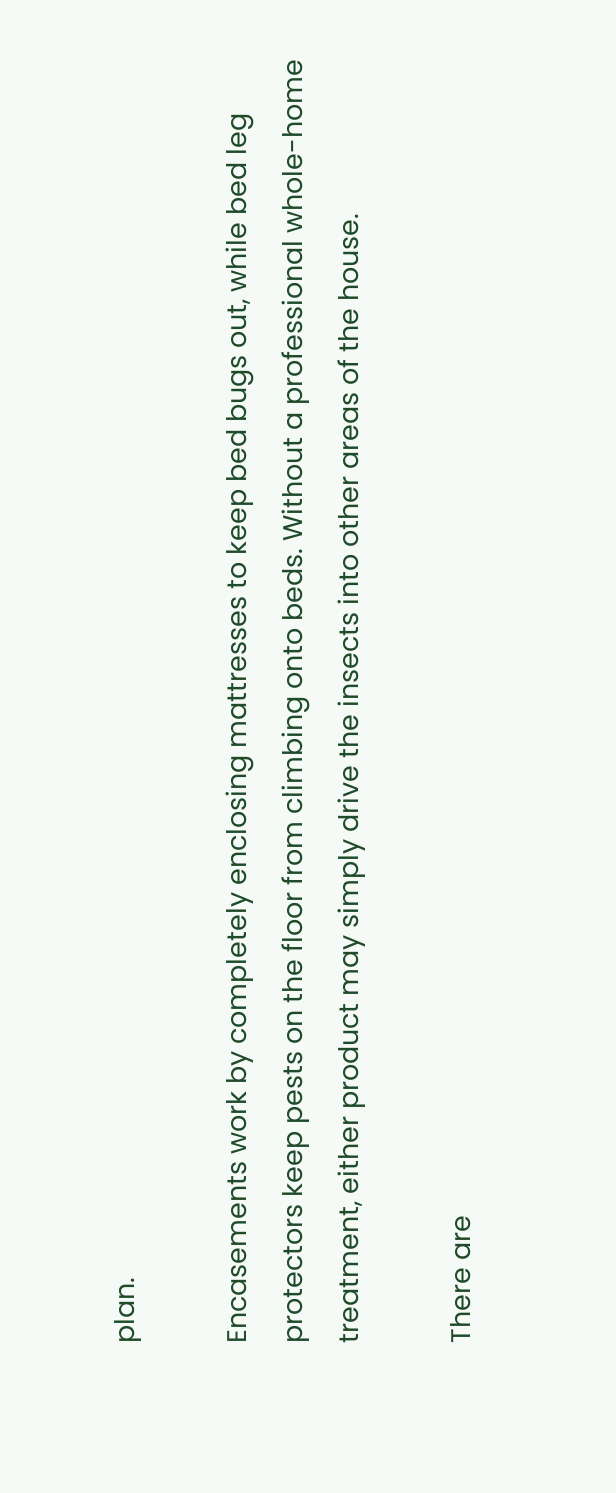plan.

Encasements work by completely enclosing mattresses to keep bed bugs out, while bed leg protectors keep pests on the floor from climbing onto beds. Without a professional whole-home treatment, either product may simply drive the insects into other areas of the house.

There are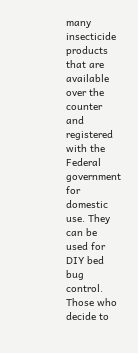many insecticide products that are available over the counter and registered with the Federal government for domestic use. They can be used for DIY bed bug control. Those who decide to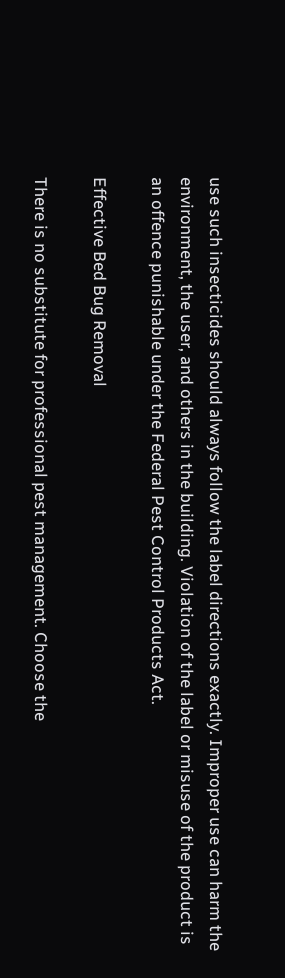use such insecticides should always follow the label directions exactly. Improper use can harm the environment, the user, and others in the building. Violation of the label or misuse of the product is an offence punishable under the Federal Pest Control Products Act.

Effective Bed Bug Removal

There is no substitute for professional pest management. Choose the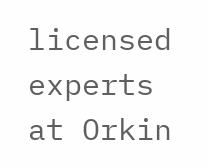licensed experts at Orkin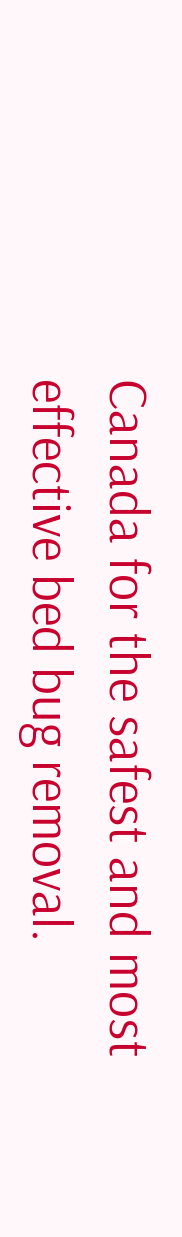Canada for the safest and most effective bed bug removal.